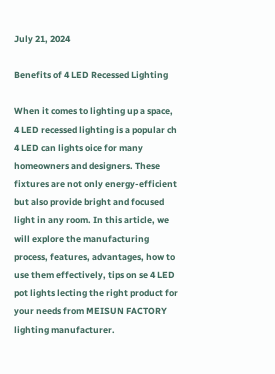July 21, 2024

Benefits of 4 LED Recessed Lighting

When it comes to lighting up a space, 4 LED recessed lighting is a popular ch 4 LED can lights oice for many homeowners and designers. These fixtures are not only energy-efficient but also provide bright and focused light in any room. In this article, we will explore the manufacturing process, features, advantages, how to use them effectively, tips on se 4 LED pot lights lecting the right product for your needs from MEISUN FACTORY lighting manufacturer.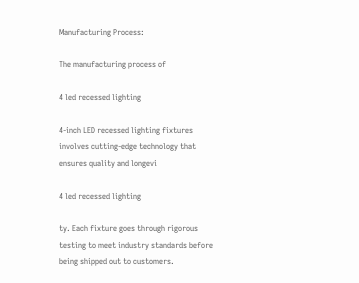Manufacturing Process:

The manufacturing process of

4 led recessed lighting

4-inch LED recessed lighting fixtures involves cutting-edge technology that ensures quality and longevi

4 led recessed lighting

ty. Each fixture goes through rigorous testing to meet industry standards before being shipped out to customers.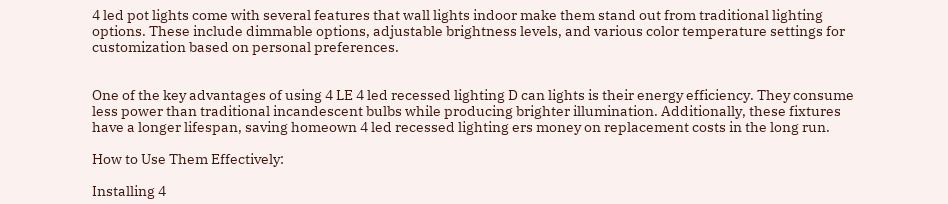4 led pot lights come with several features that wall lights indoor make them stand out from traditional lighting options. These include dimmable options, adjustable brightness levels, and various color temperature settings for customization based on personal preferences.


One of the key advantages of using 4 LE 4 led recessed lighting D can lights is their energy efficiency. They consume less power than traditional incandescent bulbs while producing brighter illumination. Additionally, these fixtures have a longer lifespan, saving homeown 4 led recessed lighting ers money on replacement costs in the long run.

How to Use Them Effectively:

Installing 4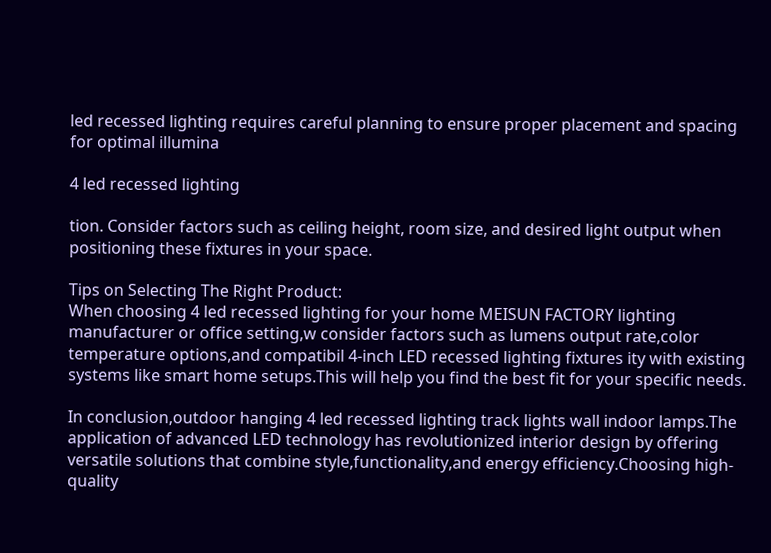led recessed lighting requires careful planning to ensure proper placement and spacing for optimal illumina

4 led recessed lighting

tion. Consider factors such as ceiling height, room size, and desired light output when positioning these fixtures in your space.

Tips on Selecting The Right Product:
When choosing 4 led recessed lighting for your home MEISUN FACTORY lighting manufacturer or office setting,w consider factors such as lumens output rate,color temperature options,and compatibil 4-inch LED recessed lighting fixtures ity with existing systems like smart home setups.This will help you find the best fit for your specific needs.

In conclusion,outdoor hanging 4 led recessed lighting track lights wall indoor lamps.The application of advanced LED technology has revolutionized interior design by offering versatile solutions that combine style,functionality,and energy efficiency.Choosing high-quality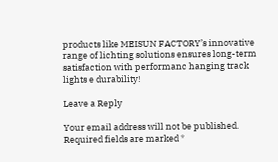products like MEISUN FACTORY’s innovative range of lichting solutions ensures long-term satisfaction with performanc hanging track lights e durability!

Leave a Reply

Your email address will not be published. Required fields are marked *